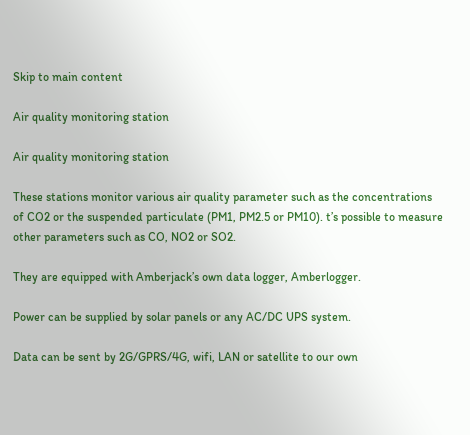Skip to main content

Air quality monitoring station

Air quality monitoring station

These stations monitor various air quality parameter such as the concentrations of CO2 or the suspended particulate (PM1, PM2.5 or PM10). t’s possible to measure other parameters such as CO, NO2 or SO2.

They are equipped with Amberjack’s own data logger, Amberlogger.

Power can be supplied by solar panels or any AC/DC UPS system.

Data can be sent by 2G/GPRS/4G, wifi, LAN or satellite to our own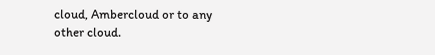cloud, Ambercloud or to any other cloud.